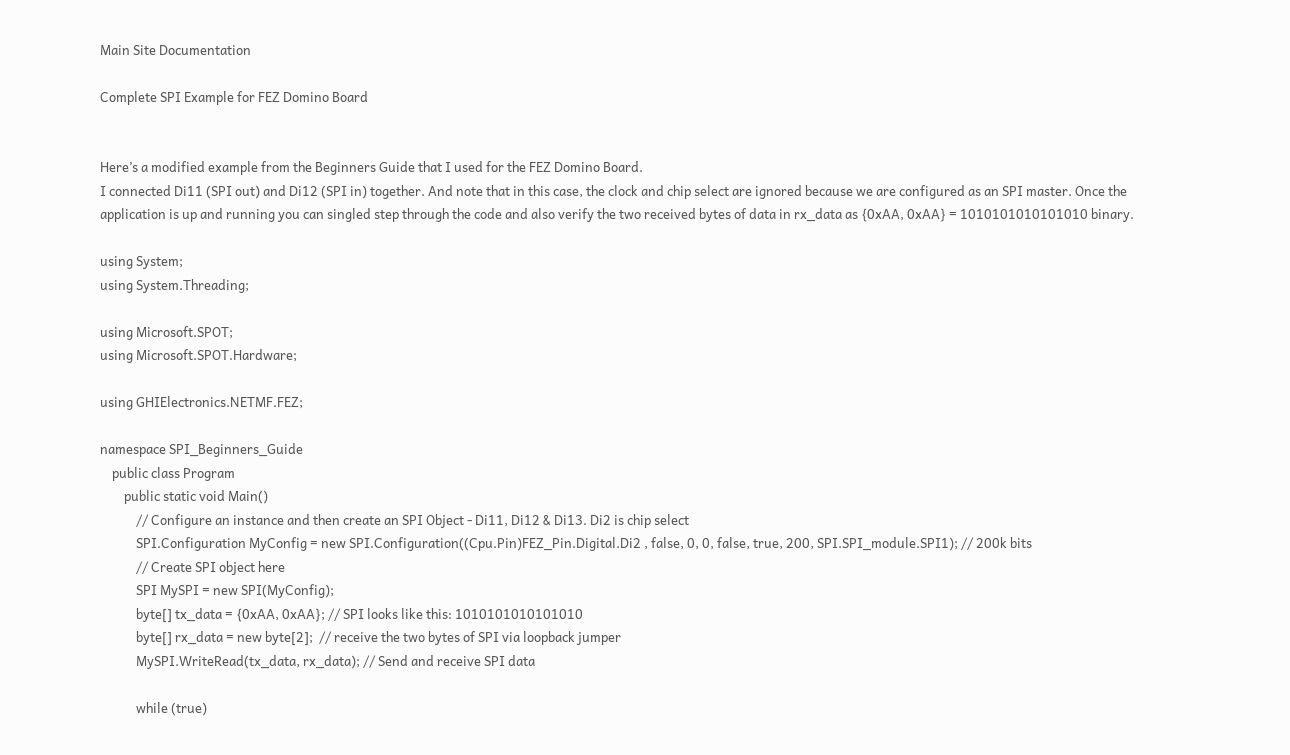Main Site Documentation

Complete SPI Example for FEZ Domino Board


Here’s a modified example from the Beginners Guide that I used for the FEZ Domino Board.
I connected Di11 (SPI out) and Di12 (SPI in) together. And note that in this case, the clock and chip select are ignored because we are configured as an SPI master. Once the application is up and running you can singled step through the code and also verify the two received bytes of data in rx_data as {0xAA, 0xAA} = 1010101010101010 binary.

using System;
using System.Threading;

using Microsoft.SPOT;
using Microsoft.SPOT.Hardware;

using GHIElectronics.NETMF.FEZ;

namespace SPI_Beginners_Guide
    public class Program
        public static void Main()
            // Configure an instance and then create an SPI Object - Di11, Di12 & Di13. Di2 is chip select
            SPI.Configuration MyConfig = new SPI.Configuration((Cpu.Pin)FEZ_Pin.Digital.Di2 , false, 0, 0, false, true, 200, SPI.SPI_module.SPI1); // 200k bits
            // Create SPI object here
            SPI MySPI = new SPI(MyConfig);
            byte[] tx_data = {0xAA, 0xAA}; // SPI looks like this: 1010101010101010
            byte[] rx_data = new byte[2];  // receive the two bytes of SPI via loopback jumper
            MySPI.WriteRead(tx_data, rx_data); // Send and receive SPI data

            while (true)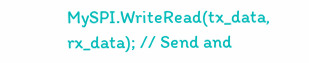MySPI.WriteRead(tx_data, rx_data); // Send and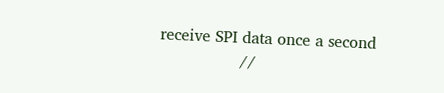receive SPI data once a second
                //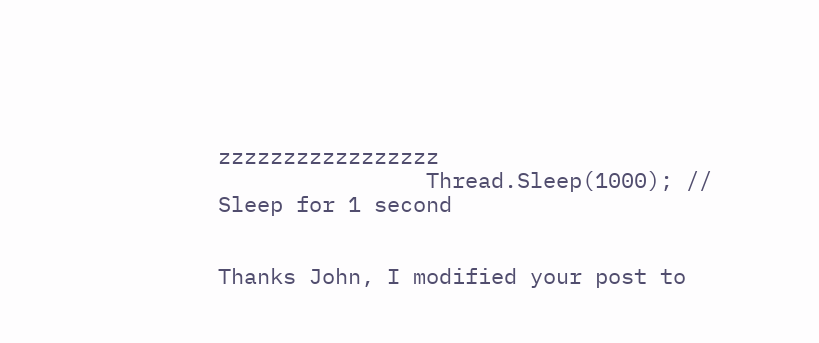zzzzzzzzzzzzzzzzz
                Thread.Sleep(1000); // Sleep for 1 second


Thanks John, I modified your post to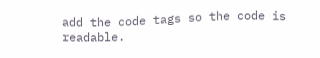add the code tags so the code is readable.